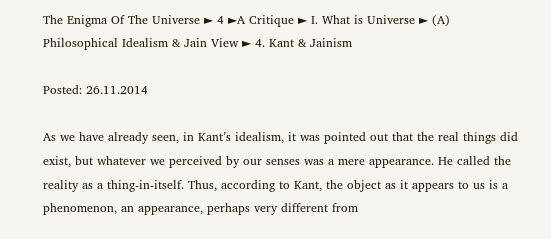The Enigma Of The Universe ► 4 ►A Critique ► I. What is Universe ► (A) Philosophical Idealism & Jain View ► 4. Kant & Jainism

Posted: 26.11.2014

As we have already seen, in Kant’s idealism, it was pointed out that the real things did exist, but whatever we perceived by our senses was a mere appearance. He called the reality as a thing-in-itself. Thus, according to Kant, the object as it appears to us is a phenomenon, an appearance, perhaps very different from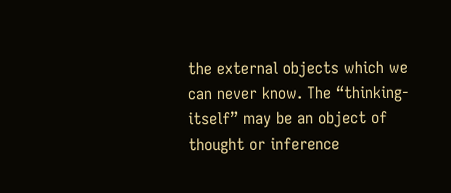the external objects which we can never know. The “thinking-itself” may be an object of thought or inference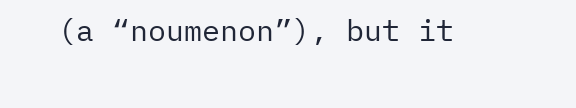(a “noumenon”), but it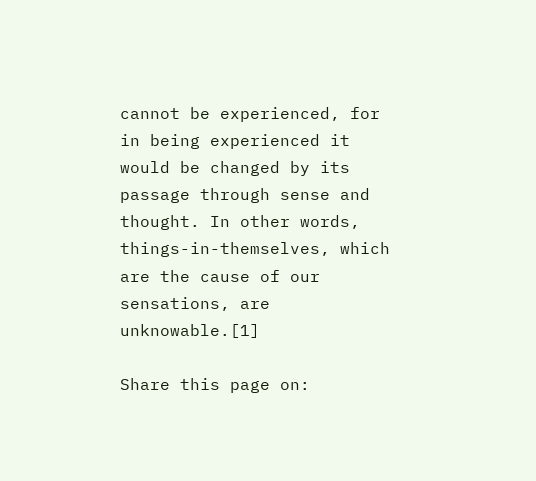cannot be experienced, for in being experienced it would be changed by its passage through sense and thought. In other words, things-in-themselves, which are the cause of our sensations, are unknowable.[1]

Share this page on: